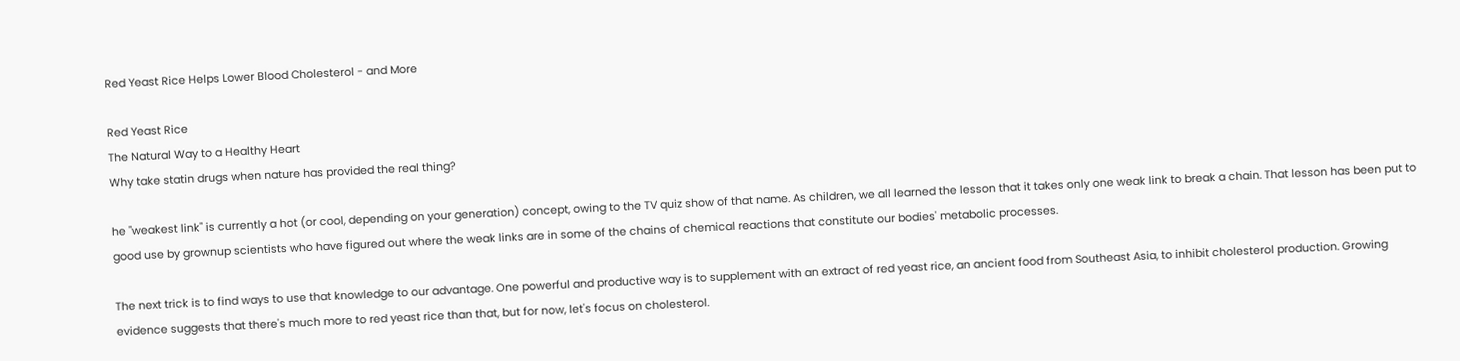Red Yeast Rice Helps Lower Blood Cholesterol - and More

Red Yeast Rice
The Natural Way to a Healthy Heart
Why take statin drugs when nature has provided the real thing?

he "weakest link" is currently a hot (or cool, depending on your generation) concept, owing to the TV quiz show of that name. As children, we all learned the lesson that it takes only one weak link to break a chain. That lesson has been put to good use by grownup scientists who have figured out where the weak links are in some of the chains of chemical reactions that constitute our bodies' metabolic processes.

The next trick is to find ways to use that knowledge to our advantage. One powerful and productive way is to supplement with an extract of red yeast rice, an ancient food from Southeast Asia, to inhibit cholesterol production. Growing evidence suggests that there's much more to red yeast rice than that, but for now, let's focus on cholesterol.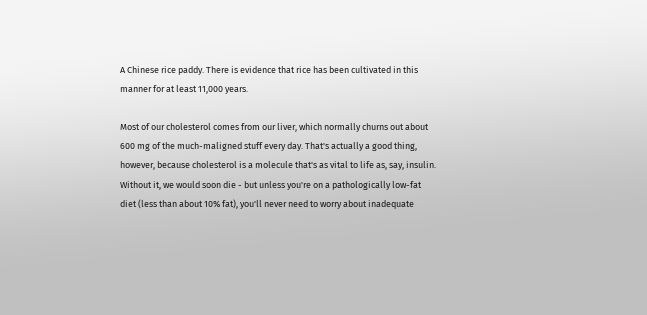A Chinese rice paddy. There is evidence that rice has been cultivated in this manner for at least 11,000 years.

Most of our cholesterol comes from our liver, which normally churns out about 600 mg of the much-maligned stuff every day. That's actually a good thing, however, because cholesterol is a molecule that's as vital to life as, say, insulin. Without it, we would soon die - but unless you're on a pathologically low-fat diet (less than about 10% fat), you'll never need to worry about inadequate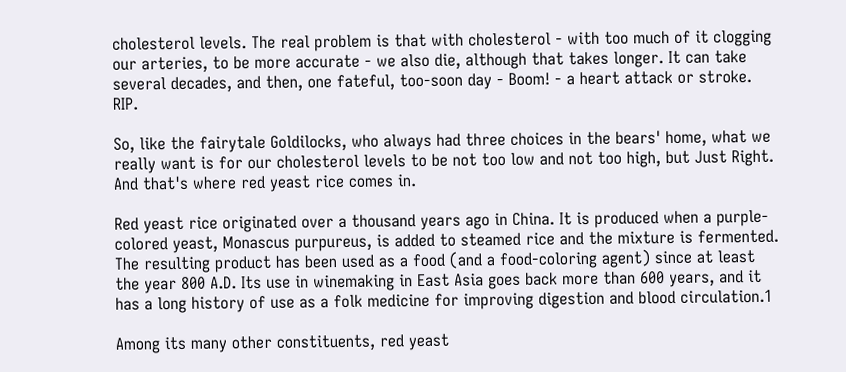cholesterol levels. The real problem is that with cholesterol - with too much of it clogging our arteries, to be more accurate - we also die, although that takes longer. It can take several decades, and then, one fateful, too-soon day - Boom! - a heart attack or stroke. RIP.

So, like the fairytale Goldilocks, who always had three choices in the bears' home, what we really want is for our cholesterol levels to be not too low and not too high, but Just Right. And that's where red yeast rice comes in.

Red yeast rice originated over a thousand years ago in China. It is produced when a purple-colored yeast, Monascus purpureus, is added to steamed rice and the mixture is fermented. The resulting product has been used as a food (and a food-coloring agent) since at least the year 800 A.D. Its use in winemaking in East Asia goes back more than 600 years, and it has a long history of use as a folk medicine for improving digestion and blood circulation.1

Among its many other constituents, red yeast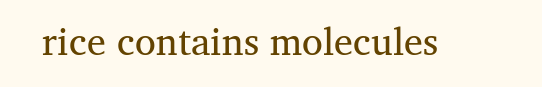rice contains molecules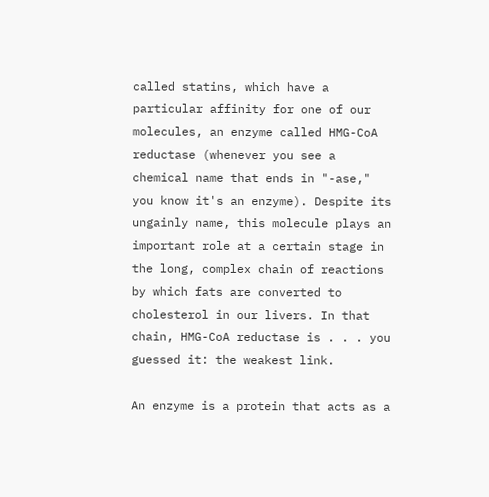called statins, which have a particular affinity for one of our molecules, an enzyme called HMG-CoA reductase (whenever you see a chemical name that ends in "-ase," you know it's an enzyme). Despite its ungainly name, this molecule plays an important role at a certain stage in the long, complex chain of reactions by which fats are converted to cholesterol in our livers. In that chain, HMG-CoA reductase is . . . you guessed it: the weakest link.

An enzyme is a protein that acts as a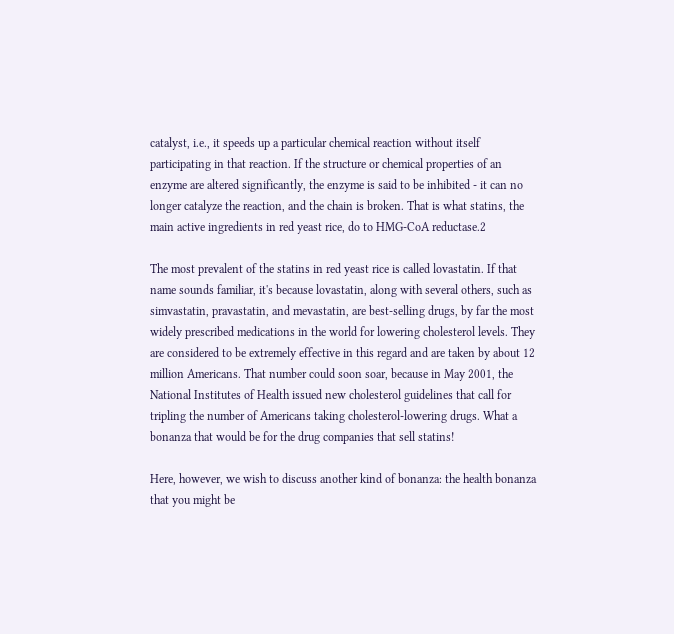catalyst, i.e., it speeds up a particular chemical reaction without itself participating in that reaction. If the structure or chemical properties of an enzyme are altered significantly, the enzyme is said to be inhibited - it can no longer catalyze the reaction, and the chain is broken. That is what statins, the main active ingredients in red yeast rice, do to HMG-CoA reductase.2

The most prevalent of the statins in red yeast rice is called lovastatin. If that name sounds familiar, it's because lovastatin, along with several others, such as simvastatin, pravastatin, and mevastatin, are best-selling drugs, by far the most widely prescribed medications in the world for lowering cholesterol levels. They are considered to be extremely effective in this regard and are taken by about 12 million Americans. That number could soon soar, because in May 2001, the National Institutes of Health issued new cholesterol guidelines that call for tripling the number of Americans taking cholesterol-lowering drugs. What a bonanza that would be for the drug companies that sell statins!

Here, however, we wish to discuss another kind of bonanza: the health bonanza that you might be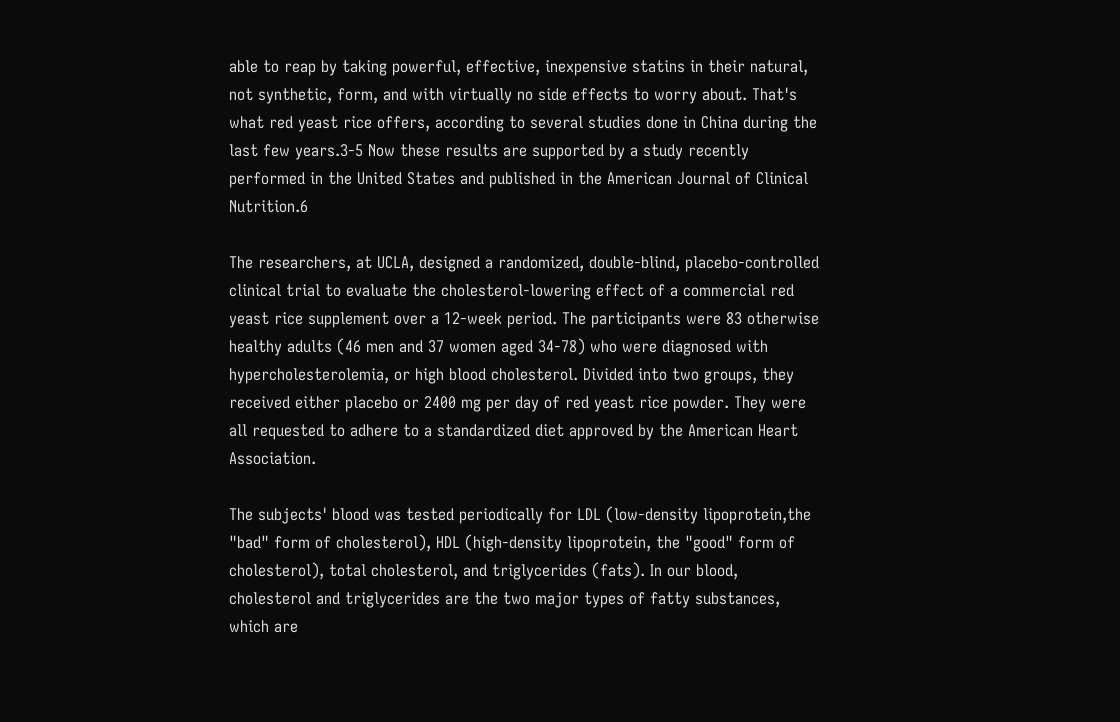able to reap by taking powerful, effective, inexpensive statins in their natural, not synthetic, form, and with virtually no side effects to worry about. That's what red yeast rice offers, according to several studies done in China during the last few years.3-5 Now these results are supported by a study recently performed in the United States and published in the American Journal of Clinical Nutrition.6

The researchers, at UCLA, designed a randomized, double-blind, placebo-controlled clinical trial to evaluate the cholesterol-lowering effect of a commercial red yeast rice supplement over a 12-week period. The participants were 83 otherwise healthy adults (46 men and 37 women aged 34-78) who were diagnosed with hypercholesterolemia, or high blood cholesterol. Divided into two groups, they received either placebo or 2400 mg per day of red yeast rice powder. They were all requested to adhere to a standardized diet approved by the American Heart Association.

The subjects' blood was tested periodically for LDL (low-density lipoprotein,the "bad" form of cholesterol), HDL (high-density lipoprotein, the "good" form of cholesterol), total cholesterol, and triglycerides (fats). In our blood, cholesterol and triglycerides are the two major types of fatty substances, which are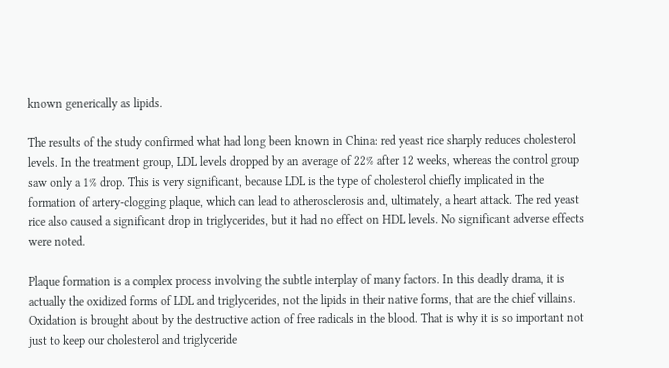known generically as lipids.

The results of the study confirmed what had long been known in China: red yeast rice sharply reduces cholesterol levels. In the treatment group, LDL levels dropped by an average of 22% after 12 weeks, whereas the control group saw only a 1% drop. This is very significant, because LDL is the type of cholesterol chiefly implicated in the formation of artery-clogging plaque, which can lead to atherosclerosis and, ultimately, a heart attack. The red yeast rice also caused a significant drop in triglycerides, but it had no effect on HDL levels. No significant adverse effects were noted.

Plaque formation is a complex process involving the subtle interplay of many factors. In this deadly drama, it is actually the oxidized forms of LDL and triglycerides, not the lipids in their native forms, that are the chief villains. Oxidation is brought about by the destructive action of free radicals in the blood. That is why it is so important not just to keep our cholesterol and triglyceride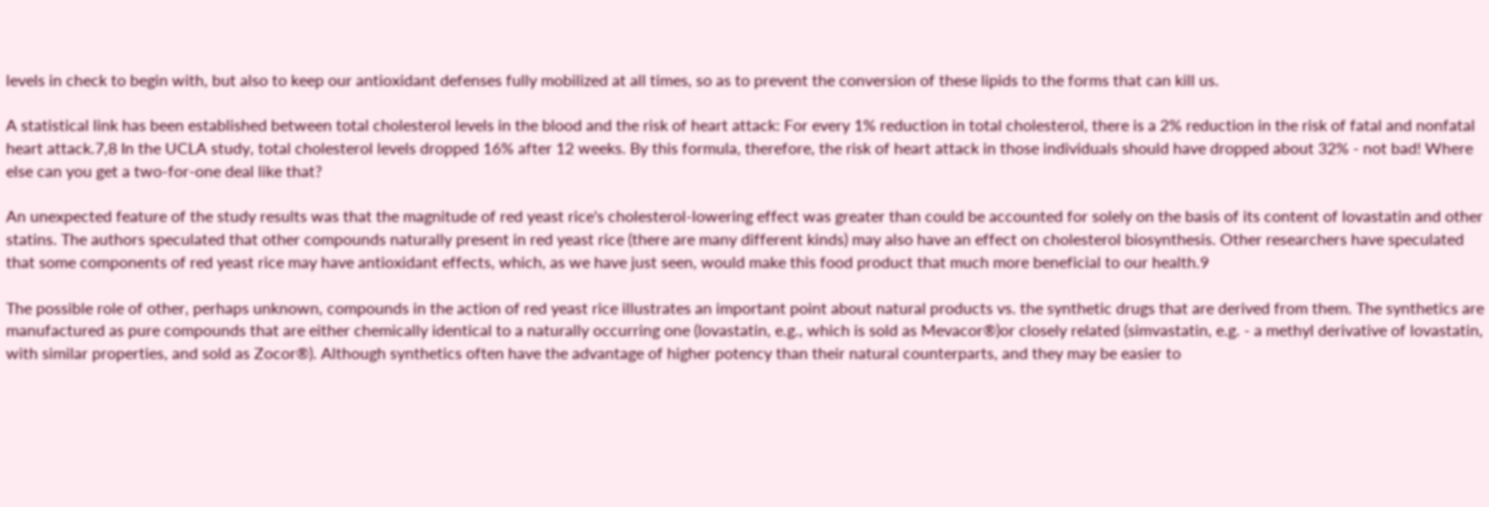levels in check to begin with, but also to keep our antioxidant defenses fully mobilized at all times, so as to prevent the conversion of these lipids to the forms that can kill us.

A statistical link has been established between total cholesterol levels in the blood and the risk of heart attack: For every 1% reduction in total cholesterol, there is a 2% reduction in the risk of fatal and nonfatal heart attack.7,8 In the UCLA study, total cholesterol levels dropped 16% after 12 weeks. By this formula, therefore, the risk of heart attack in those individuals should have dropped about 32% - not bad! Where else can you get a two-for-one deal like that?

An unexpected feature of the study results was that the magnitude of red yeast rice's cholesterol-lowering effect was greater than could be accounted for solely on the basis of its content of lovastatin and other statins. The authors speculated that other compounds naturally present in red yeast rice (there are many different kinds) may also have an effect on cholesterol biosynthesis. Other researchers have speculated that some components of red yeast rice may have antioxidant effects, which, as we have just seen, would make this food product that much more beneficial to our health.9

The possible role of other, perhaps unknown, compounds in the action of red yeast rice illustrates an important point about natural products vs. the synthetic drugs that are derived from them. The synthetics are manufactured as pure compounds that are either chemically identical to a naturally occurring one (lovastatin, e.g., which is sold as Mevacor®)or closely related (simvastatin, e.g. - a methyl derivative of lovastatin, with similar properties, and sold as Zocor®). Although synthetics often have the advantage of higher potency than their natural counterparts, and they may be easier to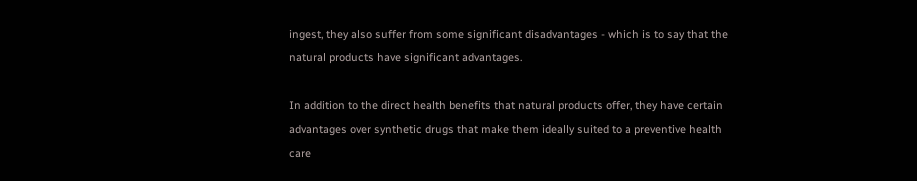ingest, they also suffer from some significant disadvantages - which is to say that the natural products have significant advantages.

In addition to the direct health benefits that natural products offer, they have certain advantages over synthetic drugs that make them ideally suited to a preventive health care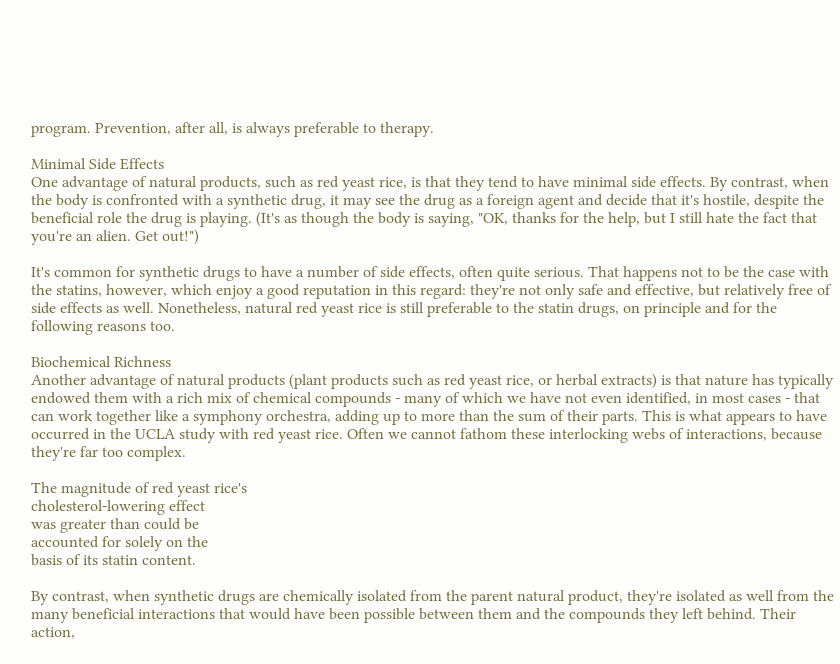program. Prevention, after all, is always preferable to therapy.

Minimal Side Effects
One advantage of natural products, such as red yeast rice, is that they tend to have minimal side effects. By contrast, when the body is confronted with a synthetic drug, it may see the drug as a foreign agent and decide that it's hostile, despite the beneficial role the drug is playing. (It's as though the body is saying, "OK, thanks for the help, but I still hate the fact that you're an alien. Get out!")

It's common for synthetic drugs to have a number of side effects, often quite serious. That happens not to be the case with the statins, however, which enjoy a good reputation in this regard: they're not only safe and effective, but relatively free of side effects as well. Nonetheless, natural red yeast rice is still preferable to the statin drugs, on principle and for the following reasons too.

Biochemical Richness
Another advantage of natural products (plant products such as red yeast rice, or herbal extracts) is that nature has typically endowed them with a rich mix of chemical compounds - many of which we have not even identified, in most cases - that can work together like a symphony orchestra, adding up to more than the sum of their parts. This is what appears to have occurred in the UCLA study with red yeast rice. Often we cannot fathom these interlocking webs of interactions, because they're far too complex.

The magnitude of red yeast rice's
cholesterol-lowering effect
was greater than could be
accounted for solely on the
basis of its statin content.

By contrast, when synthetic drugs are chemically isolated from the parent natural product, they're isolated as well from the many beneficial interactions that would have been possible between them and the compounds they left behind. Their action,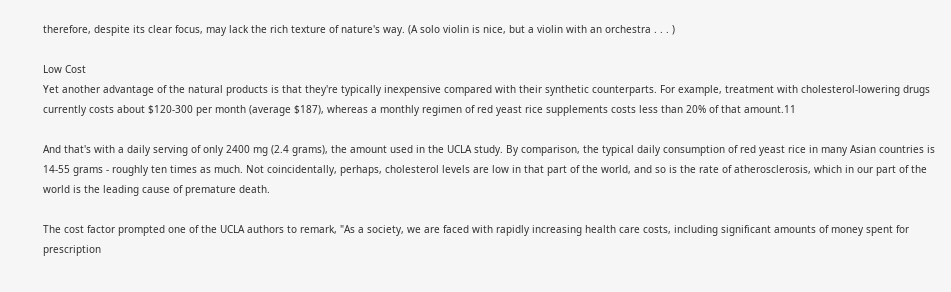therefore, despite its clear focus, may lack the rich texture of nature's way. (A solo violin is nice, but a violin with an orchestra . . . )

Low Cost
Yet another advantage of the natural products is that they're typically inexpensive compared with their synthetic counterparts. For example, treatment with cholesterol-lowering drugs currently costs about $120-300 per month (average $187), whereas a monthly regimen of red yeast rice supplements costs less than 20% of that amount.11

And that's with a daily serving of only 2400 mg (2.4 grams), the amount used in the UCLA study. By comparison, the typical daily consumption of red yeast rice in many Asian countries is 14-55 grams - roughly ten times as much. Not coincidentally, perhaps, cholesterol levels are low in that part of the world, and so is the rate of atherosclerosis, which in our part of the world is the leading cause of premature death.

The cost factor prompted one of the UCLA authors to remark, "As a society, we are faced with rapidly increasing health care costs, including significant amounts of money spent for prescription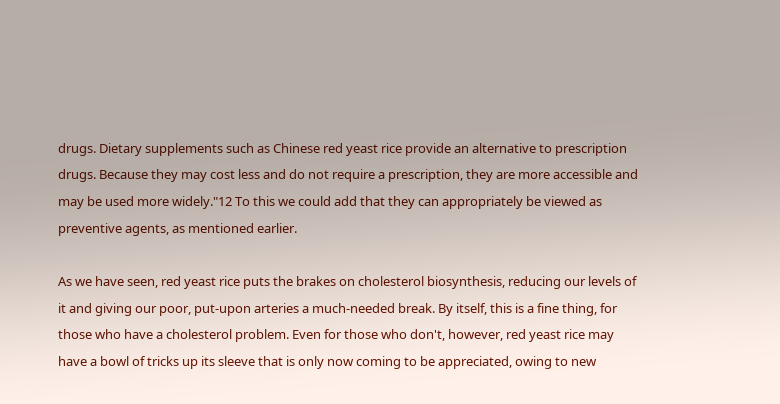drugs. Dietary supplements such as Chinese red yeast rice provide an alternative to prescription drugs. Because they may cost less and do not require a prescription, they are more accessible and may be used more widely."12 To this we could add that they can appropriately be viewed as preventive agents, as mentioned earlier.

As we have seen, red yeast rice puts the brakes on cholesterol biosynthesis, reducing our levels of it and giving our poor, put-upon arteries a much-needed break. By itself, this is a fine thing, for those who have a cholesterol problem. Even for those who don't, however, red yeast rice may have a bowl of tricks up its sleeve that is only now coming to be appreciated, owing to new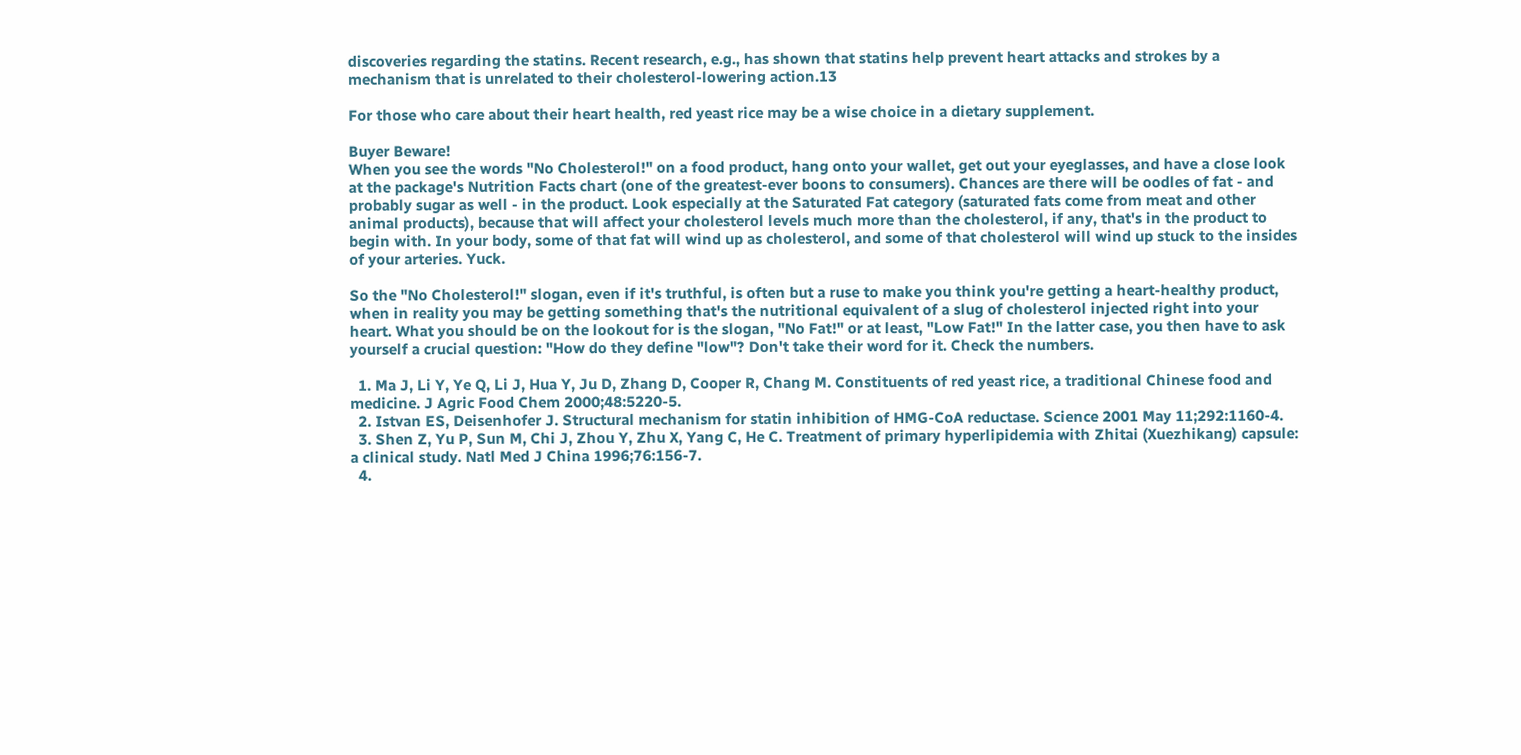discoveries regarding the statins. Recent research, e.g., has shown that statins help prevent heart attacks and strokes by a mechanism that is unrelated to their cholesterol-lowering action.13

For those who care about their heart health, red yeast rice may be a wise choice in a dietary supplement.

Buyer Beware!
When you see the words "No Cholesterol!" on a food product, hang onto your wallet, get out your eyeglasses, and have a close look at the package's Nutrition Facts chart (one of the greatest-ever boons to consumers). Chances are there will be oodles of fat - and probably sugar as well - in the product. Look especially at the Saturated Fat category (saturated fats come from meat and other animal products), because that will affect your cholesterol levels much more than the cholesterol, if any, that's in the product to begin with. In your body, some of that fat will wind up as cholesterol, and some of that cholesterol will wind up stuck to the insides of your arteries. Yuck.

So the "No Cholesterol!" slogan, even if it's truthful, is often but a ruse to make you think you're getting a heart-healthy product, when in reality you may be getting something that's the nutritional equivalent of a slug of cholesterol injected right into your heart. What you should be on the lookout for is the slogan, "No Fat!" or at least, "Low Fat!" In the latter case, you then have to ask yourself a crucial question: "How do they define "low"? Don't take their word for it. Check the numbers.

  1. Ma J, Li Y, Ye Q, Li J, Hua Y, Ju D, Zhang D, Cooper R, Chang M. Constituents of red yeast rice, a traditional Chinese food and medicine. J Agric Food Chem 2000;48:5220-5.
  2. Istvan ES, Deisenhofer J. Structural mechanism for statin inhibition of HMG-CoA reductase. Science 2001 May 11;292:1160-4.
  3. Shen Z, Yu P, Sun M, Chi J, Zhou Y, Zhu X, Yang C, He C. Treatment of primary hyperlipidemia with Zhitai (Xuezhikang) capsule: a clinical study. Natl Med J China 1996;76:156-7.
  4.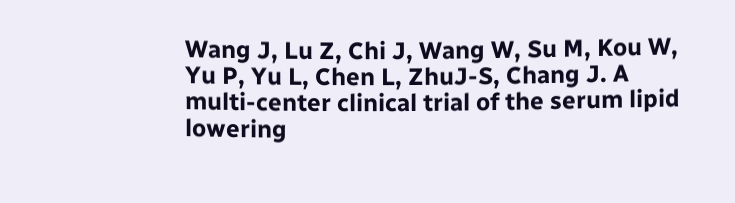Wang J, Lu Z, Chi J, Wang W, Su M, Kou W, Yu P, Yu L, Chen L, ZhuJ-S, Chang J. A multi-center clinical trial of the serum lipid lowering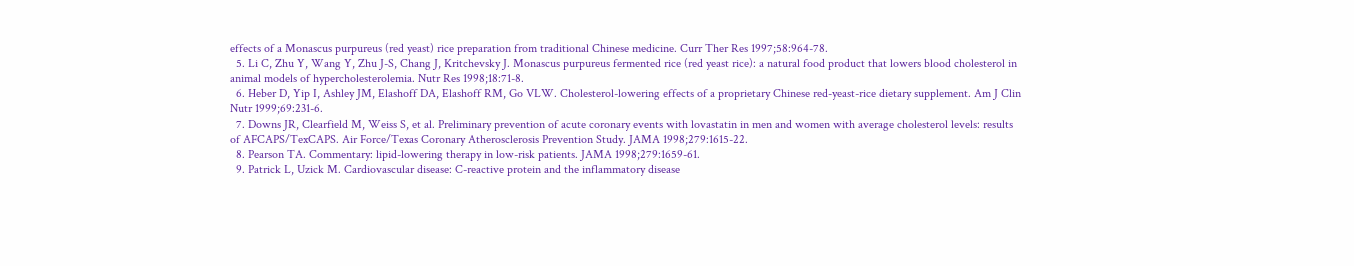effects of a Monascus purpureus (red yeast) rice preparation from traditional Chinese medicine. Curr Ther Res 1997;58:964-78.
  5. Li C, Zhu Y, Wang Y, Zhu J-S, Chang J, Kritchevsky J. Monascus purpureus fermented rice (red yeast rice): a natural food product that lowers blood cholesterol in animal models of hypercholesterolemia. Nutr Res 1998;18:71-8.
  6. Heber D, Yip I, Ashley JM, Elashoff DA, Elashoff RM, Go VLW. Cholesterol-lowering effects of a proprietary Chinese red-yeast-rice dietary supplement. Am J Clin Nutr 1999;69:231-6.
  7. Downs JR, Clearfield M, Weiss S, et al. Preliminary prevention of acute coronary events with lovastatin in men and women with average cholesterol levels: results of AFCAPS/TexCAPS. Air Force/Texas Coronary Atherosclerosis Prevention Study. JAMA 1998;279:1615-22.
  8. Pearson TA. Commentary: lipid-lowering therapy in low-risk patients. JAMA 1998;279:1659-61.
  9. Patrick L, Uzick M. Cardiovascular disease: C-reactive protein and the inflammatory disease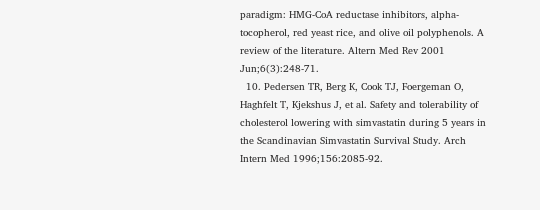paradigm: HMG-CoA reductase inhibitors, alpha-tocopherol, red yeast rice, and olive oil polyphenols. A review of the literature. Altern Med Rev 2001 Jun;6(3):248-71.
  10. Pedersen TR, Berg K, Cook TJ, Foergeman O, Haghfelt T, Kjekshus J, et al. Safety and tolerability of cholesterol lowering with simvastatin during 5 years in the Scandinavian Simvastatin Survival Study. Arch Intern Med 1996;156:2085-92.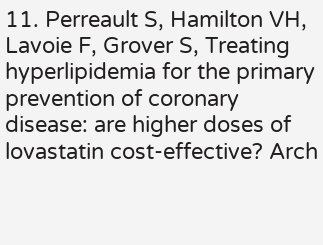11. Perreault S, Hamilton VH, Lavoie F, Grover S, Treating hyperlipidemia for the primary prevention of coronary disease: are higher doses of lovastatin cost-effective? Arch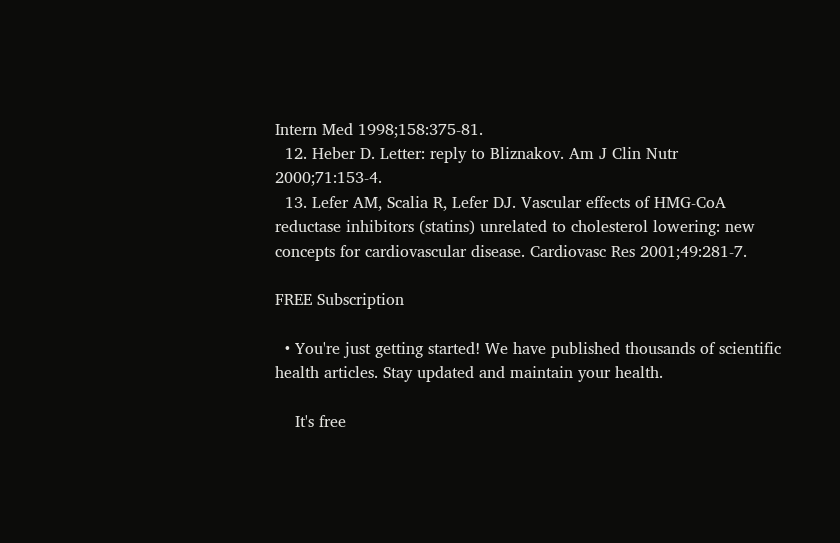Intern Med 1998;158:375-81.
  12. Heber D. Letter: reply to Bliznakov. Am J Clin Nutr 2000;71:153-4.
  13. Lefer AM, Scalia R, Lefer DJ. Vascular effects of HMG-CoA reductase inhibitors (statins) unrelated to cholesterol lowering: new concepts for cardiovascular disease. Cardiovasc Res 2001;49:281-7.

FREE Subscription

  • You're just getting started! We have published thousands of scientific health articles. Stay updated and maintain your health.

    It's free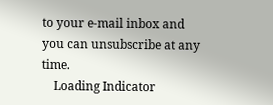to your e-mail inbox and you can unsubscribe at any time.
    Loading Indicator